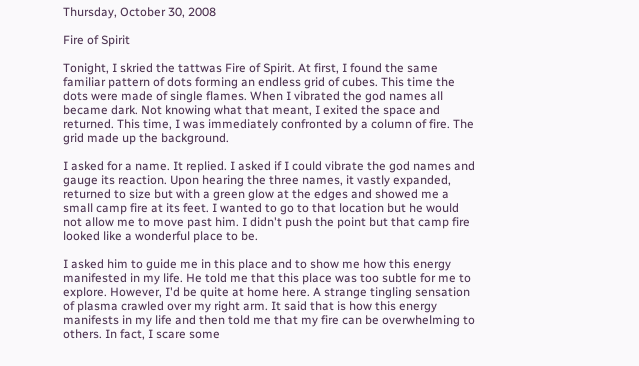Thursday, October 30, 2008

Fire of Spirit

Tonight, I skried the tattwas Fire of Spirit. At first, I found the same familiar pattern of dots forming an endless grid of cubes. This time the dots were made of single flames. When I vibrated the god names all became dark. Not knowing what that meant, I exited the space and returned. This time, I was immediately confronted by a column of fire. The grid made up the background.

I asked for a name. It replied. I asked if I could vibrate the god names and gauge its reaction. Upon hearing the three names, it vastly expanded, returned to size but with a green glow at the edges and showed me a small camp fire at its feet. I wanted to go to that location but he would not allow me to move past him. I didn't push the point but that camp fire looked like a wonderful place to be.

I asked him to guide me in this place and to show me how this energy manifested in my life. He told me that this place was too subtle for me to explore. However, I'd be quite at home here. A strange tingling sensation of plasma crawled over my right arm. It said that is how this energy manifests in my life and then told me that my fire can be overwhelming to others. In fact, I scare some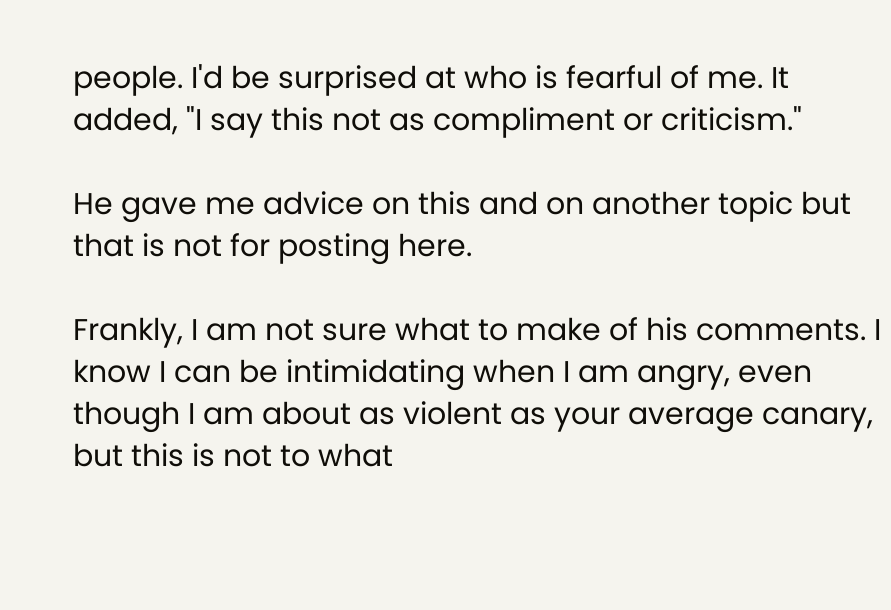people. I'd be surprised at who is fearful of me. It added, "I say this not as compliment or criticism."

He gave me advice on this and on another topic but that is not for posting here.

Frankly, I am not sure what to make of his comments. I know I can be intimidating when I am angry, even though I am about as violent as your average canary, but this is not to what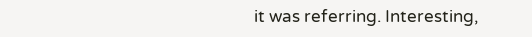it was referring. Interesting,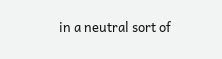in a neutral sort of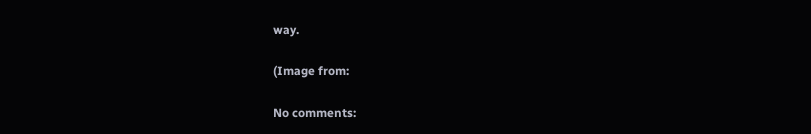way.

(Image from:

No comments: